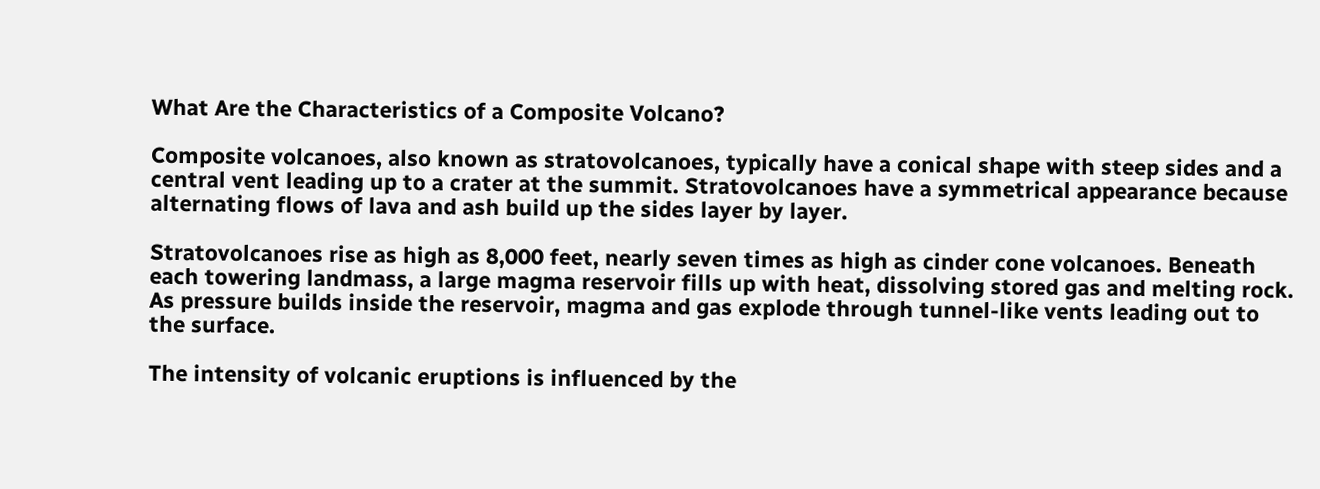What Are the Characteristics of a Composite Volcano?

Composite volcanoes, also known as stratovolcanoes, typically have a conical shape with steep sides and a central vent leading up to a crater at the summit. Stratovolcanoes have a symmetrical appearance because alternating flows of lava and ash build up the sides layer by layer.

Stratovolcanoes rise as high as 8,000 feet, nearly seven times as high as cinder cone volcanoes. Beneath each towering landmass, a large magma reservoir fills up with heat, dissolving stored gas and melting rock. As pressure builds inside the reservoir, magma and gas explode through tunnel-like vents leading out to the surface.

The intensity of volcanic eruptions is influenced by the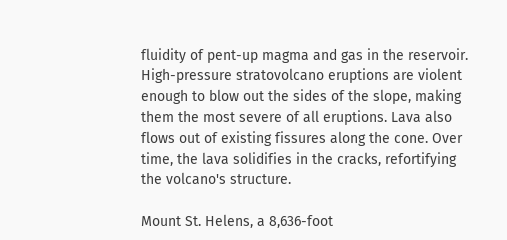fluidity of pent-up magma and gas in the reservoir. High-pressure stratovolcano eruptions are violent enough to blow out the sides of the slope, making them the most severe of all eruptions. Lava also flows out of existing fissures along the cone. Over time, the lava solidifies in the cracks, refortifying the volcano's structure.

Mount St. Helens, a 8,636-foot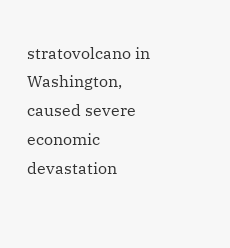stratovolcano in Washington, caused severe economic devastation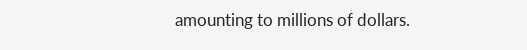amounting to millions of dollars.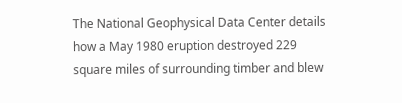The National Geophysical Data Center details how a May 1980 eruption destroyed 229 square miles of surrounding timber and blew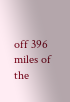off 396 miles of the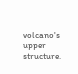volcano's upper structure.